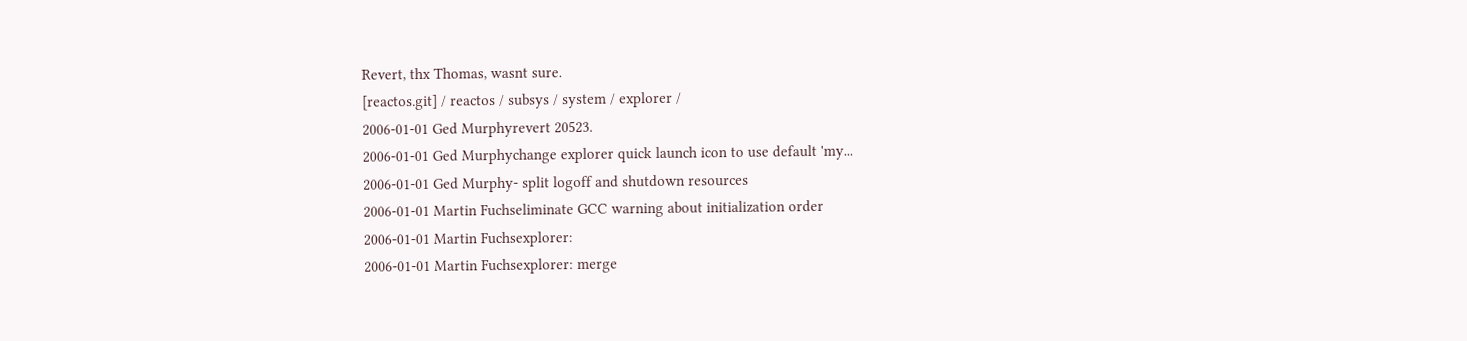Revert, thx Thomas, wasnt sure.
[reactos.git] / reactos / subsys / system / explorer /
2006-01-01 Ged Murphyrevert 20523.
2006-01-01 Ged Murphychange explorer quick launch icon to use default 'my...
2006-01-01 Ged Murphy- split logoff and shutdown resources
2006-01-01 Martin Fuchseliminate GCC warning about initialization order
2006-01-01 Martin Fuchsexplorer:
2006-01-01 Martin Fuchsexplorer: merge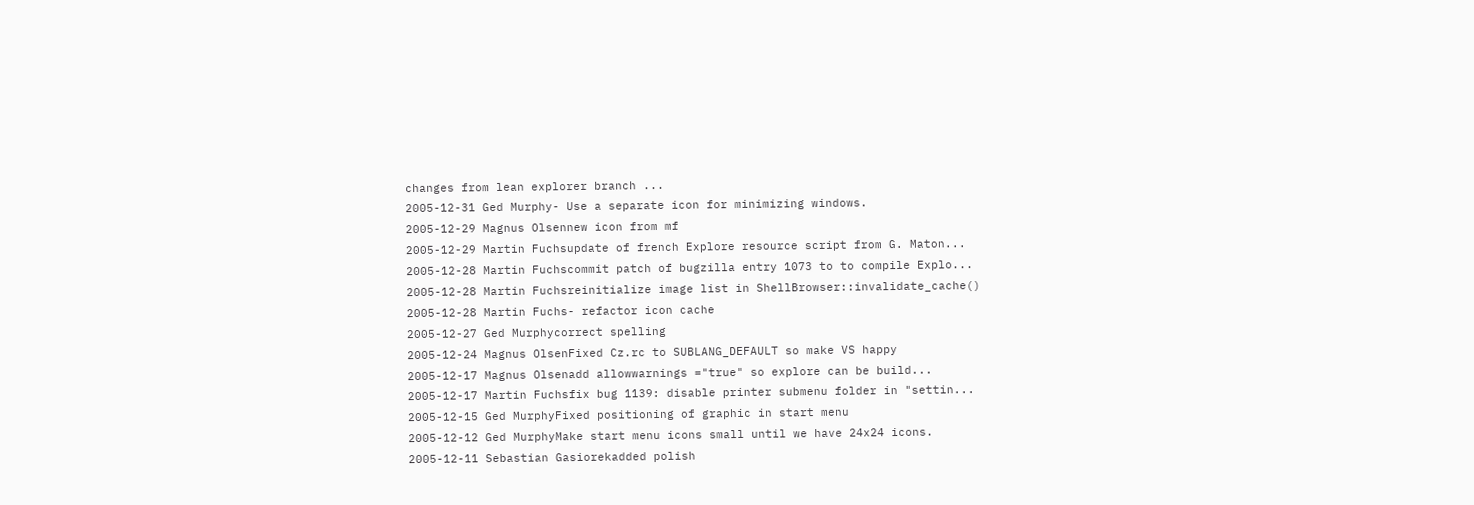changes from lean explorer branch ...
2005-12-31 Ged Murphy- Use a separate icon for minimizing windows.
2005-12-29 Magnus Olsennew icon from mf
2005-12-29 Martin Fuchsupdate of french Explore resource script from G. Maton...
2005-12-28 Martin Fuchscommit patch of bugzilla entry 1073 to to compile Explo...
2005-12-28 Martin Fuchsreinitialize image list in ShellBrowser::invalidate_cache()
2005-12-28 Martin Fuchs- refactor icon cache
2005-12-27 Ged Murphycorrect spelling
2005-12-24 Magnus OlsenFixed Cz.rc to SUBLANG_DEFAULT so make VS happy
2005-12-17 Magnus Olsenadd allowwarnings ="true" so explore can be build...
2005-12-17 Martin Fuchsfix bug 1139: disable printer submenu folder in "settin...
2005-12-15 Ged MurphyFixed positioning of graphic in start menu
2005-12-12 Ged MurphyMake start menu icons small until we have 24x24 icons.
2005-12-11 Sebastian Gasiorekadded polish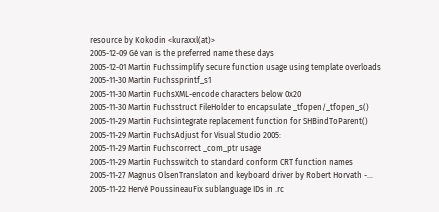resource by Kokodin <kuraxxl(at)>
2005-12-09 Gé van is the preferred name these days
2005-12-01 Martin Fuchssimplify secure function usage using template overloads
2005-11-30 Martin Fuchssprintf_s1
2005-11-30 Martin FuchsXML-encode characters below 0x20
2005-11-30 Martin Fuchsstruct FileHolder to encapsulate _tfopen/_tfopen_s()
2005-11-29 Martin Fuchsintegrate replacement function for SHBindToParent()
2005-11-29 Martin FuchsAdjust for Visual Studio 2005:
2005-11-29 Martin Fuchscorrect _com_ptr usage
2005-11-29 Martin Fuchsswitch to standard conform CRT function names
2005-11-27 Magnus OlsenTranslaton and keyboard driver by Robert Horvath -...
2005-11-22 Hervé PoussineauFix sublanguage IDs in .rc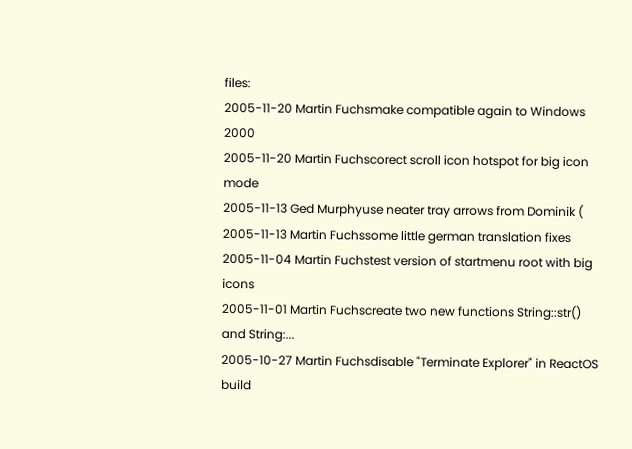files:
2005-11-20 Martin Fuchsmake compatible again to Windows 2000
2005-11-20 Martin Fuchscorect scroll icon hotspot for big icon mode
2005-11-13 Ged Murphyuse neater tray arrows from Dominik (
2005-11-13 Martin Fuchssome little german translation fixes
2005-11-04 Martin Fuchstest version of startmenu root with big icons
2005-11-01 Martin Fuchscreate two new functions String::str() and String:...
2005-10-27 Martin Fuchsdisable "Terminate Explorer" in ReactOS build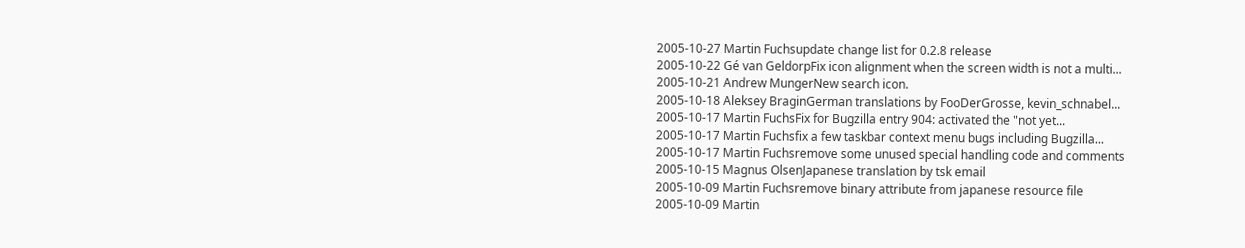2005-10-27 Martin Fuchsupdate change list for 0.2.8 release
2005-10-22 Gé van GeldorpFix icon alignment when the screen width is not a multi...
2005-10-21 Andrew MungerNew search icon.
2005-10-18 Aleksey BraginGerman translations by FooDerGrosse, kevin_schnabel...
2005-10-17 Martin FuchsFix for Bugzilla entry 904: activated the "not yet...
2005-10-17 Martin Fuchsfix a few taskbar context menu bugs including Bugzilla...
2005-10-17 Martin Fuchsremove some unused special handling code and comments
2005-10-15 Magnus OlsenJapanese translation by tsk email
2005-10-09 Martin Fuchsremove binary attribute from japanese resource file
2005-10-09 Martin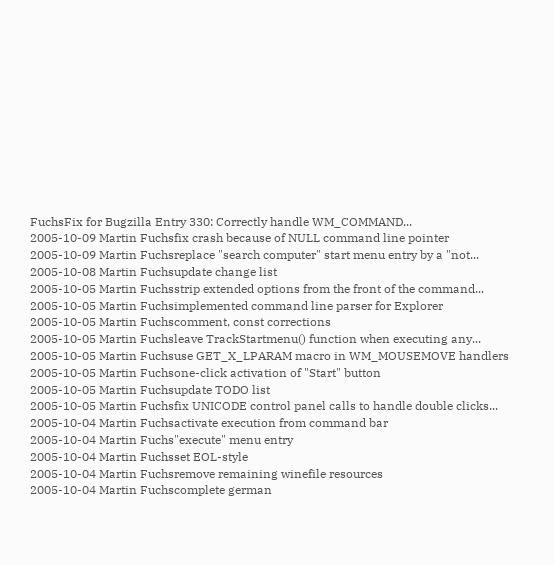FuchsFix for Bugzilla Entry 330: Correctly handle WM_COMMAND...
2005-10-09 Martin Fuchsfix crash because of NULL command line pointer
2005-10-09 Martin Fuchsreplace "search computer" start menu entry by a "not...
2005-10-08 Martin Fuchsupdate change list
2005-10-05 Martin Fuchsstrip extended options from the front of the command...
2005-10-05 Martin Fuchsimplemented command line parser for Explorer
2005-10-05 Martin Fuchscomment, const corrections
2005-10-05 Martin Fuchsleave TrackStartmenu() function when executing any...
2005-10-05 Martin Fuchsuse GET_X_LPARAM macro in WM_MOUSEMOVE handlers
2005-10-05 Martin Fuchsone-click activation of "Start" button
2005-10-05 Martin Fuchsupdate TODO list
2005-10-05 Martin Fuchsfix UNICODE control panel calls to handle double clicks...
2005-10-04 Martin Fuchsactivate execution from command bar
2005-10-04 Martin Fuchs"execute" menu entry
2005-10-04 Martin Fuchsset EOL-style
2005-10-04 Martin Fuchsremove remaining winefile resources
2005-10-04 Martin Fuchscomplete german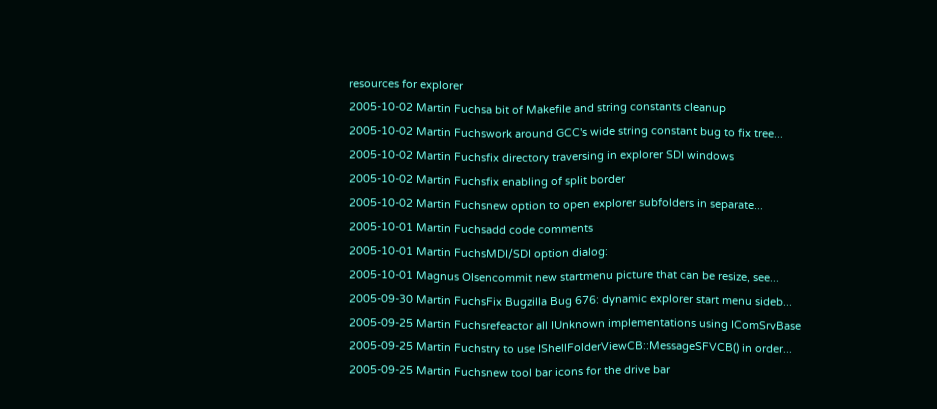resources for explorer
2005-10-02 Martin Fuchsa bit of Makefile and string constants cleanup
2005-10-02 Martin Fuchswork around GCC's wide string constant bug to fix tree...
2005-10-02 Martin Fuchsfix directory traversing in explorer SDI windows
2005-10-02 Martin Fuchsfix enabling of split border
2005-10-02 Martin Fuchsnew option to open explorer subfolders in separate...
2005-10-01 Martin Fuchsadd code comments
2005-10-01 Martin FuchsMDI/SDI option dialog:
2005-10-01 Magnus Olsencommit new startmenu picture that can be resize, see...
2005-09-30 Martin FuchsFix Bugzilla Bug 676: dynamic explorer start menu sideb...
2005-09-25 Martin Fuchsrefeactor all IUnknown implementations using IComSrvBase
2005-09-25 Martin Fuchstry to use IShellFolderViewCB::MessageSFVCB() in order...
2005-09-25 Martin Fuchsnew tool bar icons for the drive bar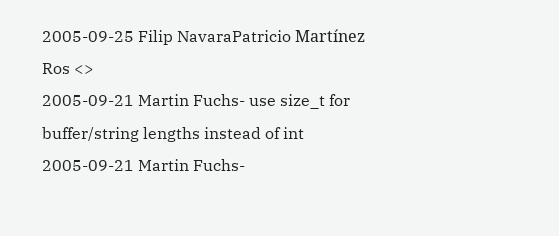2005-09-25 Filip NavaraPatricio Martínez Ros <>
2005-09-21 Martin Fuchs- use size_t for buffer/string lengths instead of int
2005-09-21 Martin Fuchs-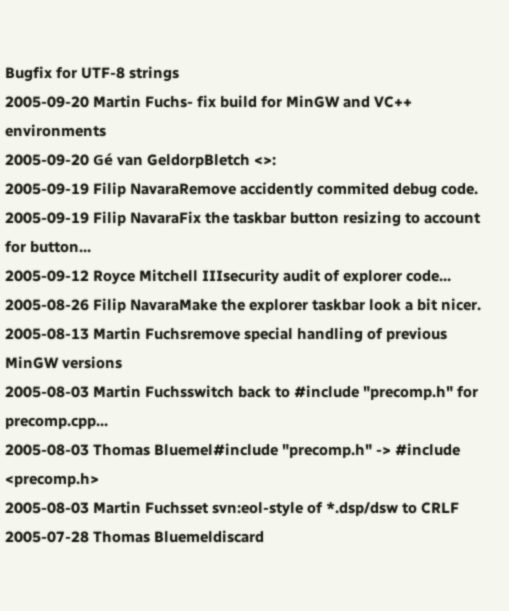Bugfix for UTF-8 strings
2005-09-20 Martin Fuchs- fix build for MinGW and VC++ environments
2005-09-20 Gé van GeldorpBletch <>:
2005-09-19 Filip NavaraRemove accidently commited debug code.
2005-09-19 Filip NavaraFix the taskbar button resizing to account for button...
2005-09-12 Royce Mitchell IIIsecurity audit of explorer code...
2005-08-26 Filip NavaraMake the explorer taskbar look a bit nicer.
2005-08-13 Martin Fuchsremove special handling of previous MinGW versions
2005-08-03 Martin Fuchsswitch back to #include "precomp.h" for precomp.cpp...
2005-08-03 Thomas Bluemel#include "precomp.h" -> #include <precomp.h>
2005-08-03 Martin Fuchsset svn:eol-style of *.dsp/dsw to CRLF
2005-07-28 Thomas Bluemeldiscard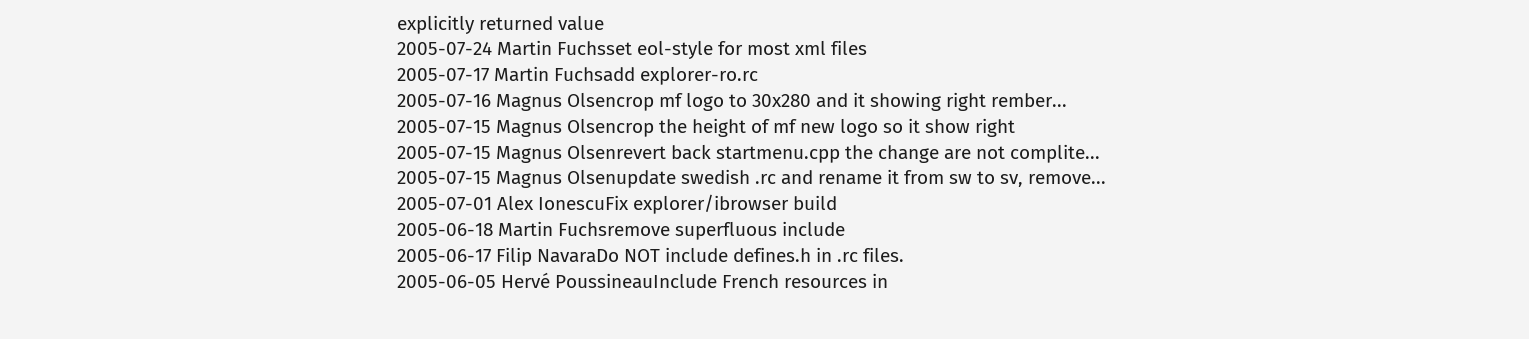explicitly returned value
2005-07-24 Martin Fuchsset eol-style for most xml files
2005-07-17 Martin Fuchsadd explorer-ro.rc
2005-07-16 Magnus Olsencrop mf logo to 30x280 and it showing right rember...
2005-07-15 Magnus Olsencrop the height of mf new logo so it show right
2005-07-15 Magnus Olsenrevert back startmenu.cpp the change are not complite...
2005-07-15 Magnus Olsenupdate swedish .rc and rename it from sw to sv, remove...
2005-07-01 Alex IonescuFix explorer/ibrowser build
2005-06-18 Martin Fuchsremove superfluous include
2005-06-17 Filip NavaraDo NOT include defines.h in .rc files.
2005-06-05 Hervé PoussineauInclude French resources in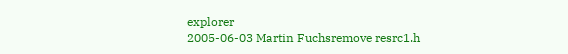explorer
2005-06-03 Martin Fuchsremove resrc1.h